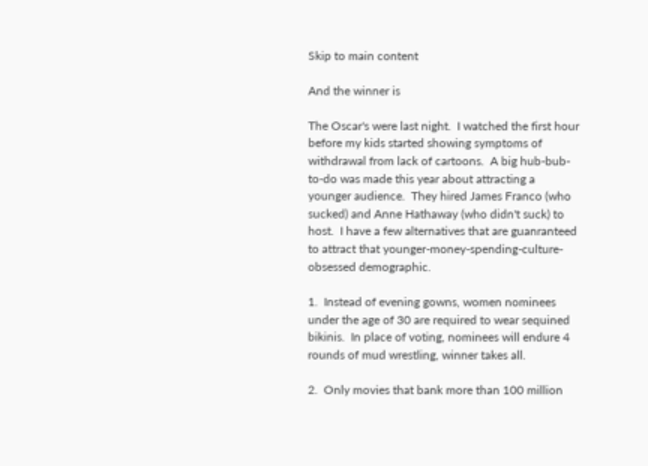Skip to main content

And the winner is

The Oscar's were last night.  I watched the first hour before my kids started showing symptoms of withdrawal from lack of cartoons.  A big hub-bub-to-do was made this year about attracting a younger audience.  They hired James Franco (who sucked) and Anne Hathaway (who didn't suck) to host.  I have a few alternatives that are guanranteed to attract that younger-money-spending-culture-obsessed demographic.

1.  Instead of evening gowns, women nominees under the age of 30 are required to wear sequined bikinis.  In place of voting, nominees will endure 4 rounds of mud wrestling, winner takes all.

2.  Only movies that bank more than 100 million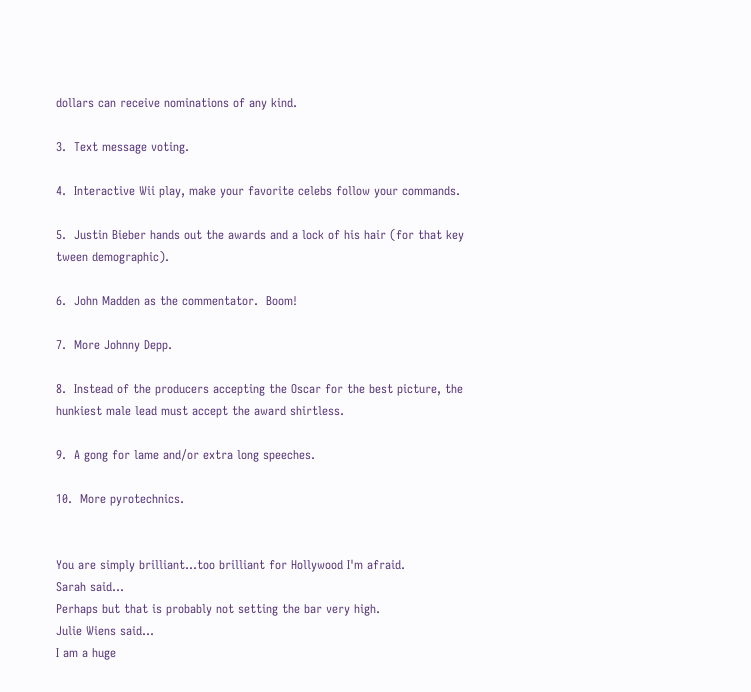dollars can receive nominations of any kind.

3.  Text message voting.

4.  Interactive Wii play, make your favorite celebs follow your commands.

5.  Justin Bieber hands out the awards and a lock of his hair (for that key tween demographic).

6.  John Madden as the commentator.  Boom!

7.  More Johnny Depp.

8.  Instead of the producers accepting the Oscar for the best picture, the hunkiest male lead must accept the award shirtless.

9.  A gong for lame and/or extra long speeches.

10.  More pyrotechnics.


You are simply brilliant...too brilliant for Hollywood I'm afraid.
Sarah said…
Perhaps but that is probably not setting the bar very high.
Julie Wiens said…
I am a huge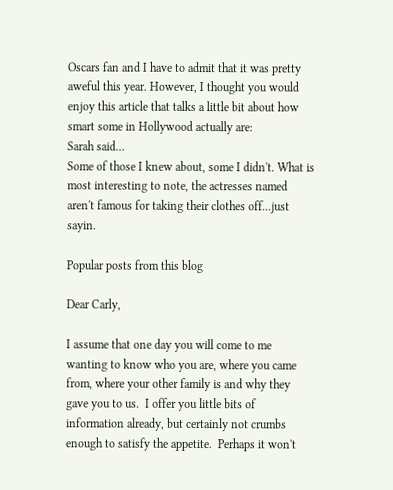Oscars fan and I have to admit that it was pretty aweful this year. However, I thought you would enjoy this article that talks a little bit about how smart some in Hollywood actually are:
Sarah said…
Some of those I knew about, some I didn't. What is most interesting to note, the actresses named aren't famous for taking their clothes off...just sayin.

Popular posts from this blog

Dear Carly,

I assume that one day you will come to me wanting to know who you are, where you came from, where your other family is and why they gave you to us.  I offer you little bits of information already, but certainly not crumbs enough to satisfy the appetite.  Perhaps it won't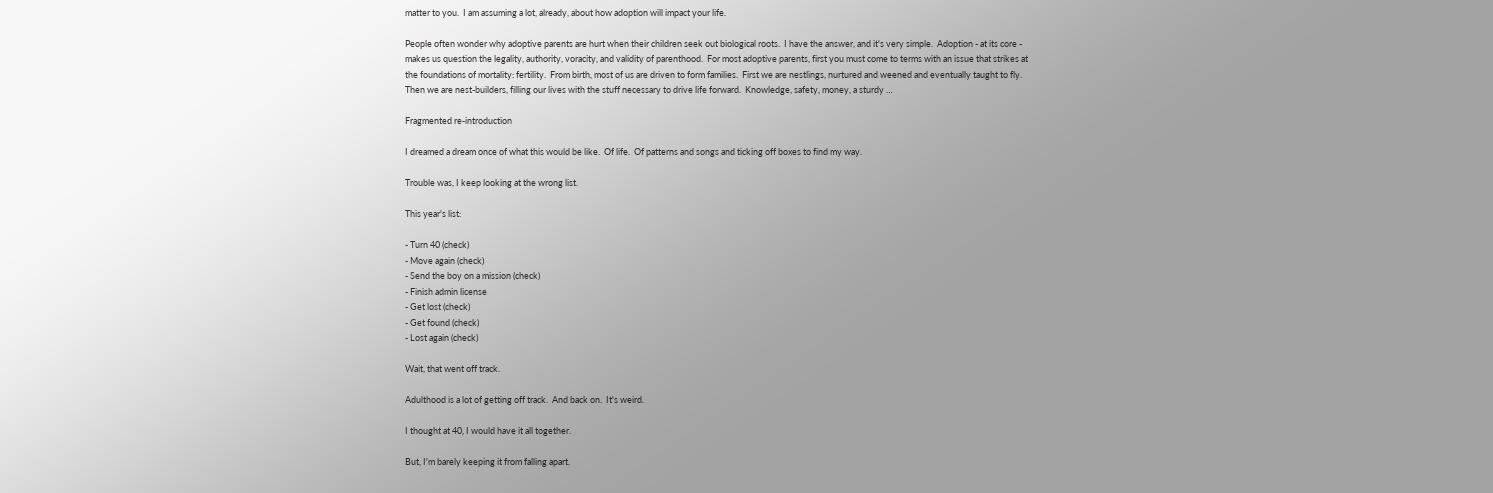matter to you.  I am assuming a lot, already, about how adoption will impact your life.

People often wonder why adoptive parents are hurt when their children seek out biological roots.  I have the answer, and it's very simple.  Adoption - at its core - makes us question the legality, authority, voracity, and validity of parenthood.  For most adoptive parents, first you must come to terms with an issue that strikes at the foundations of mortality: fertility.  From birth, most of us are driven to form families.  First we are nestlings, nurtured and weened and eventually taught to fly.  Then we are nest-builders, filling our lives with the stuff necessary to drive life forward.  Knowledge, safety, money, a sturdy …

Fragmented re-introduction

I dreamed a dream once of what this would be like.  Of life.  Of patterns and songs and ticking off boxes to find my way.

Trouble was, I keep looking at the wrong list.

This year's list:

- Turn 40 (check)
- Move again (check)
- Send the boy on a mission (check)
- Finish admin license
- Get lost (check)
- Get found (check)
- Lost again (check)

Wait, that went off track.

Adulthood is a lot of getting off track.  And back on.  It's weird.

I thought at 40, I would have it all together.

But, I'm barely keeping it from falling apart.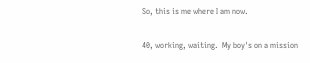So, this is me where I am now.

40, working, waiting.  My boy's on a mission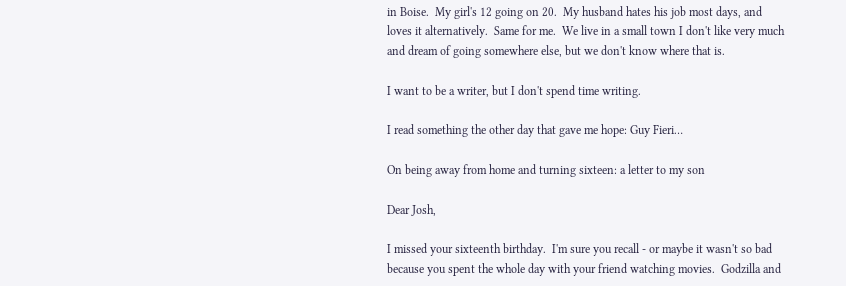in Boise.  My girl's 12 going on 20.  My husband hates his job most days, and loves it alternatively.  Same for me.  We live in a small town I don't like very much and dream of going somewhere else, but we don't know where that is.

I want to be a writer, but I don't spend time writing.

I read something the other day that gave me hope: Guy Fieri…

On being away from home and turning sixteen: a letter to my son

Dear Josh,

I missed your sixteenth birthday.  I'm sure you recall - or maybe it wasn't so bad because you spent the whole day with your friend watching movies.  Godzilla and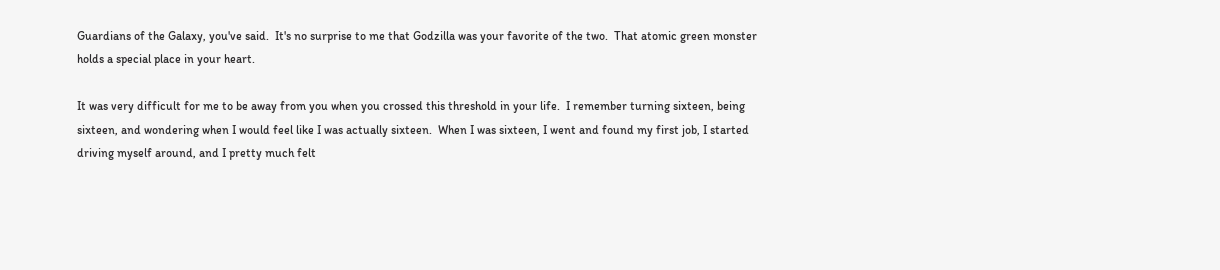Guardians of the Galaxy, you've said.  It's no surprise to me that Godzilla was your favorite of the two.  That atomic green monster holds a special place in your heart.

It was very difficult for me to be away from you when you crossed this threshold in your life.  I remember turning sixteen, being sixteen, and wondering when I would feel like I was actually sixteen.  When I was sixteen, I went and found my first job, I started driving myself around, and I pretty much felt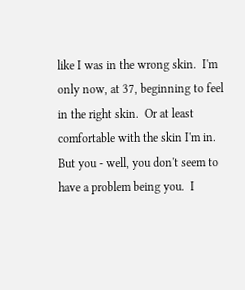like I was in the wrong skin.  I'm only now, at 37, beginning to feel in the right skin.  Or at least comfortable with the skin I'm in.  But you - well, you don't seem to have a problem being you.  I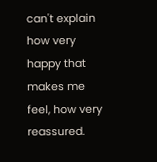can't explain how very happy that makes me feel, how very reassured.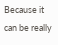Because it can be really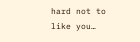hard not to like you…